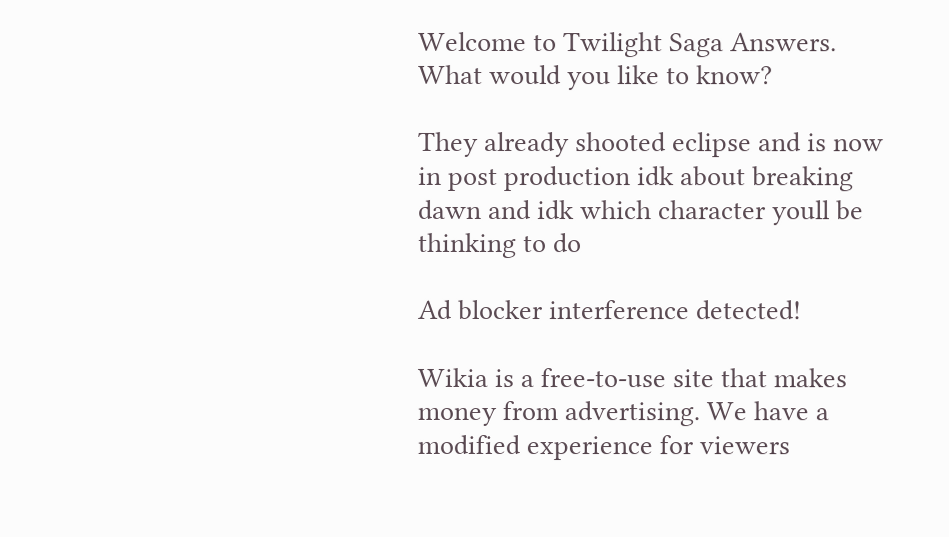Welcome to Twilight Saga Answers. What would you like to know?

They already shooted eclipse and is now in post production idk about breaking dawn and idk which character youll be thinking to do

Ad blocker interference detected!

Wikia is a free-to-use site that makes money from advertising. We have a modified experience for viewers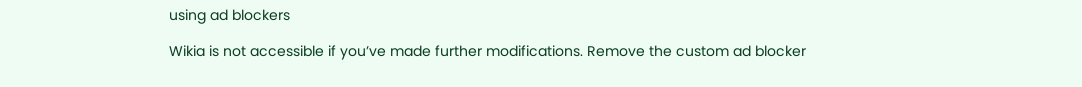using ad blockers

Wikia is not accessible if you’ve made further modifications. Remove the custom ad blocker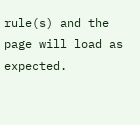rule(s) and the page will load as expected.